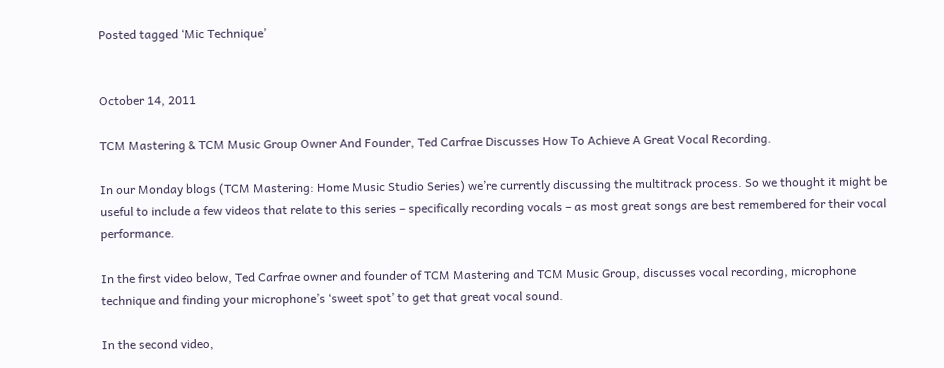Posted tagged ‘Mic Technique’


October 14, 2011

TCM Mastering & TCM Music Group Owner And Founder, Ted Carfrae Discusses How To Achieve A Great Vocal Recording.

In our Monday blogs (TCM Mastering: Home Music Studio Series) we’re currently discussing the multitrack process. So we thought it might be useful to include a few videos that relate to this series – specifically recording vocals – as most great songs are best remembered for their vocal performance.

In the first video below, Ted Carfrae owner and founder of TCM Mastering and TCM Music Group, discusses vocal recording, microphone technique and finding your microphone’s ‘sweet spot’ to get that great vocal sound.

In the second video,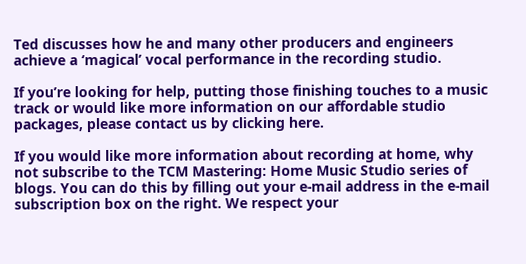Ted discusses how he and many other producers and engineers achieve a ‘magical’ vocal performance in the recording studio.

If you’re looking for help, putting those finishing touches to a music track or would like more information on our affordable studio packages, please contact us by clicking here.

If you would like more information about recording at home, why not subscribe to the TCM Mastering: Home Music Studio series of blogs. You can do this by filling out your e-mail address in the e-mail subscription box on the right. We respect your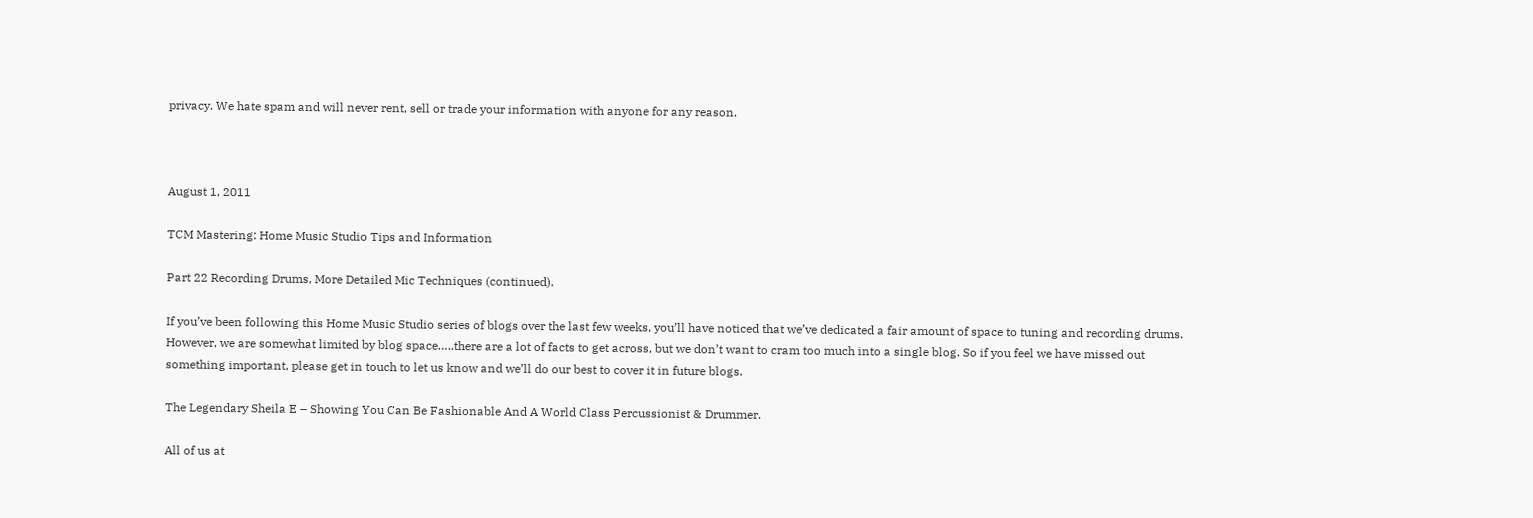privacy. We hate spam and will never rent, sell or trade your information with anyone for any reason.



August 1, 2011

TCM Mastering: Home Music Studio Tips and Information

Part 22 Recording Drums, More Detailed Mic Techniques (continued).

If you’ve been following this Home Music Studio series of blogs over the last few weeks, you’ll have noticed that we’ve dedicated a fair amount of space to tuning and recording drums. However, we are somewhat limited by blog space…..there are a lot of facts to get across, but we don’t want to cram too much into a single blog. So if you feel we have missed out something important, please get in touch to let us know and we’ll do our best to cover it in future blogs.

The Legendary Sheila E – Showing You Can Be Fashionable And A World Class Percussionist & Drummer.

All of us at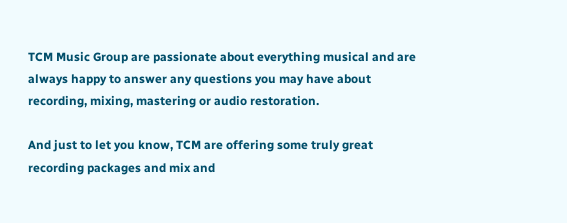TCM Music Group are passionate about everything musical and are always happy to answer any questions you may have about recording, mixing, mastering or audio restoration.

And just to let you know, TCM are offering some truly great recording packages and mix and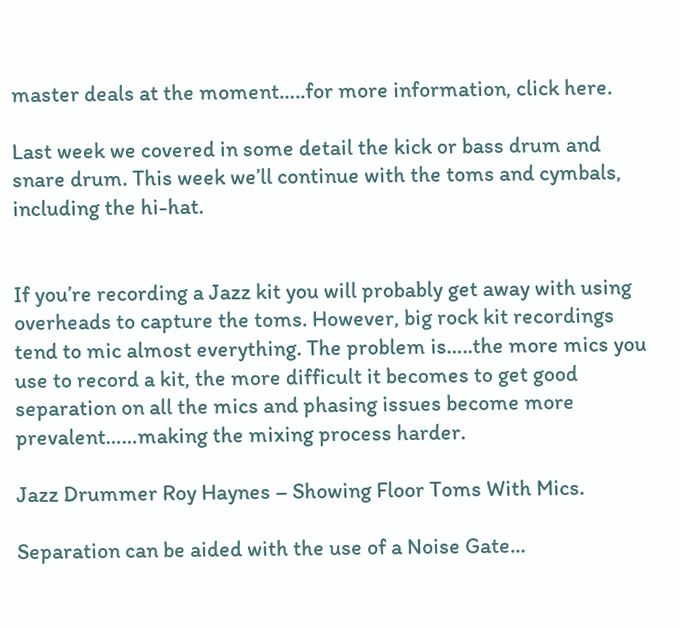master deals at the moment…..for more information, click here.

Last week we covered in some detail the kick or bass drum and snare drum. This week we’ll continue with the toms and cymbals, including the hi-hat.


If you’re recording a Jazz kit you will probably get away with using overheads to capture the toms. However, big rock kit recordings tend to mic almost everything. The problem is…..the more mics you use to record a kit, the more difficult it becomes to get good separation on all the mics and phasing issues become more prevalent……making the mixing process harder.

Jazz Drummer Roy Haynes – Showing Floor Toms With Mics.

Separation can be aided with the use of a Noise Gate…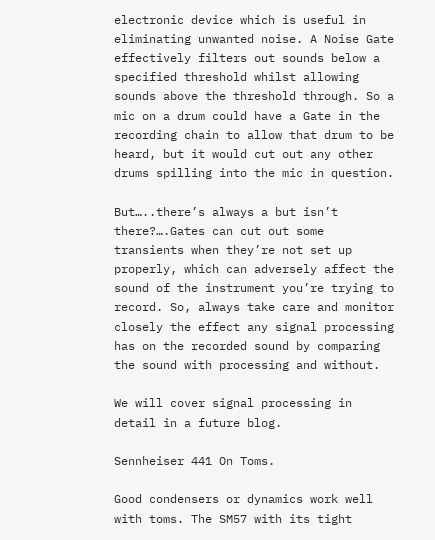electronic device which is useful in eliminating unwanted noise. A Noise Gate effectively filters out sounds below a specified threshold whilst allowing sounds above the threshold through. So a mic on a drum could have a Gate in the recording chain to allow that drum to be heard, but it would cut out any other drums spilling into the mic in question.

But…..there’s always a but isn’t there?….Gates can cut out some transients when they’re not set up properly, which can adversely affect the sound of the instrument you’re trying to record. So, always take care and monitor closely the effect any signal processing has on the recorded sound by comparing the sound with processing and without.

We will cover signal processing in detail in a future blog.

Sennheiser 441 On Toms.

Good condensers or dynamics work well with toms. The SM57 with its tight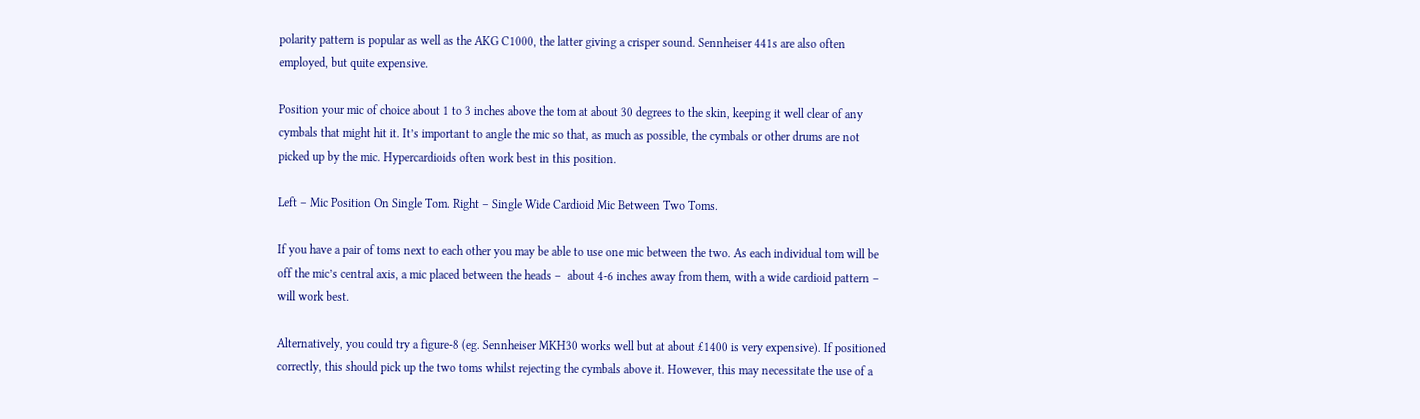polarity pattern is popular as well as the AKG C1000, the latter giving a crisper sound. Sennheiser 441s are also often employed, but quite expensive.

Position your mic of choice about 1 to 3 inches above the tom at about 30 degrees to the skin, keeping it well clear of any cymbals that might hit it. It’s important to angle the mic so that, as much as possible, the cymbals or other drums are not picked up by the mic. Hypercardioids often work best in this position.

Left – Mic Position On Single Tom. Right – Single Wide Cardioid Mic Between Two Toms.

If you have a pair of toms next to each other you may be able to use one mic between the two. As each individual tom will be off the mic’s central axis, a mic placed between the heads –  about 4-6 inches away from them, with a wide cardioid pattern – will work best.

Alternatively, you could try a figure-8 (eg. Sennheiser MKH30 works well but at about £1400 is very expensive). If positioned correctly, this should pick up the two toms whilst rejecting the cymbals above it. However, this may necessitate the use of a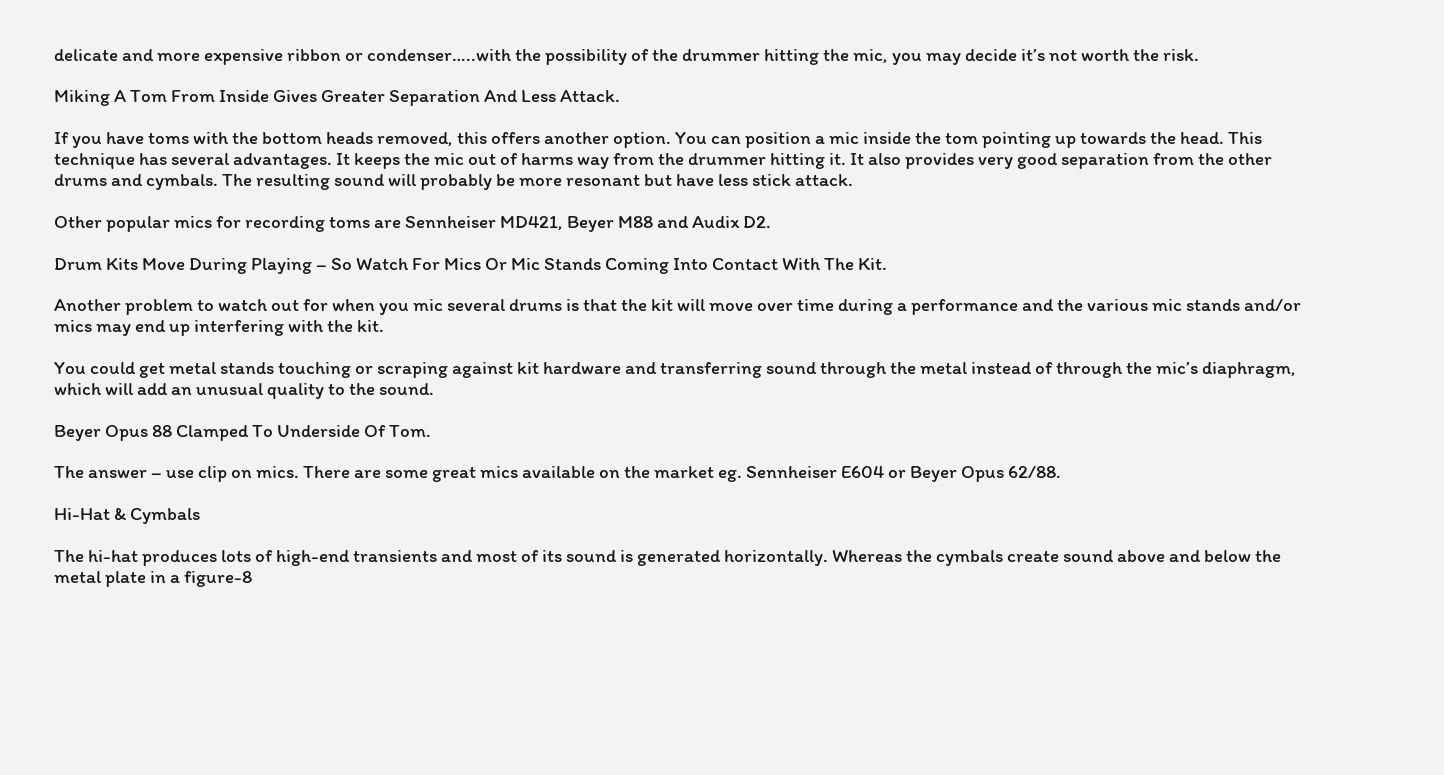delicate and more expensive ribbon or condenser…..with the possibility of the drummer hitting the mic, you may decide it’s not worth the risk.

Miking A Tom From Inside Gives Greater Separation And Less Attack.

If you have toms with the bottom heads removed, this offers another option. You can position a mic inside the tom pointing up towards the head. This technique has several advantages. It keeps the mic out of harms way from the drummer hitting it. It also provides very good separation from the other drums and cymbals. The resulting sound will probably be more resonant but have less stick attack.

Other popular mics for recording toms are Sennheiser MD421, Beyer M88 and Audix D2.

Drum Kits Move During Playing – So Watch For Mics Or Mic Stands Coming Into Contact With The Kit.

Another problem to watch out for when you mic several drums is that the kit will move over time during a performance and the various mic stands and/or mics may end up interfering with the kit.

You could get metal stands touching or scraping against kit hardware and transferring sound through the metal instead of through the mic’s diaphragm, which will add an unusual quality to the sound.

Beyer Opus 88 Clamped To Underside Of Tom.

The answer – use clip on mics. There are some great mics available on the market eg. Sennheiser E604 or Beyer Opus 62/88.

Hi-Hat & Cymbals

The hi-hat produces lots of high-end transients and most of its sound is generated horizontally. Whereas the cymbals create sound above and below the metal plate in a figure-8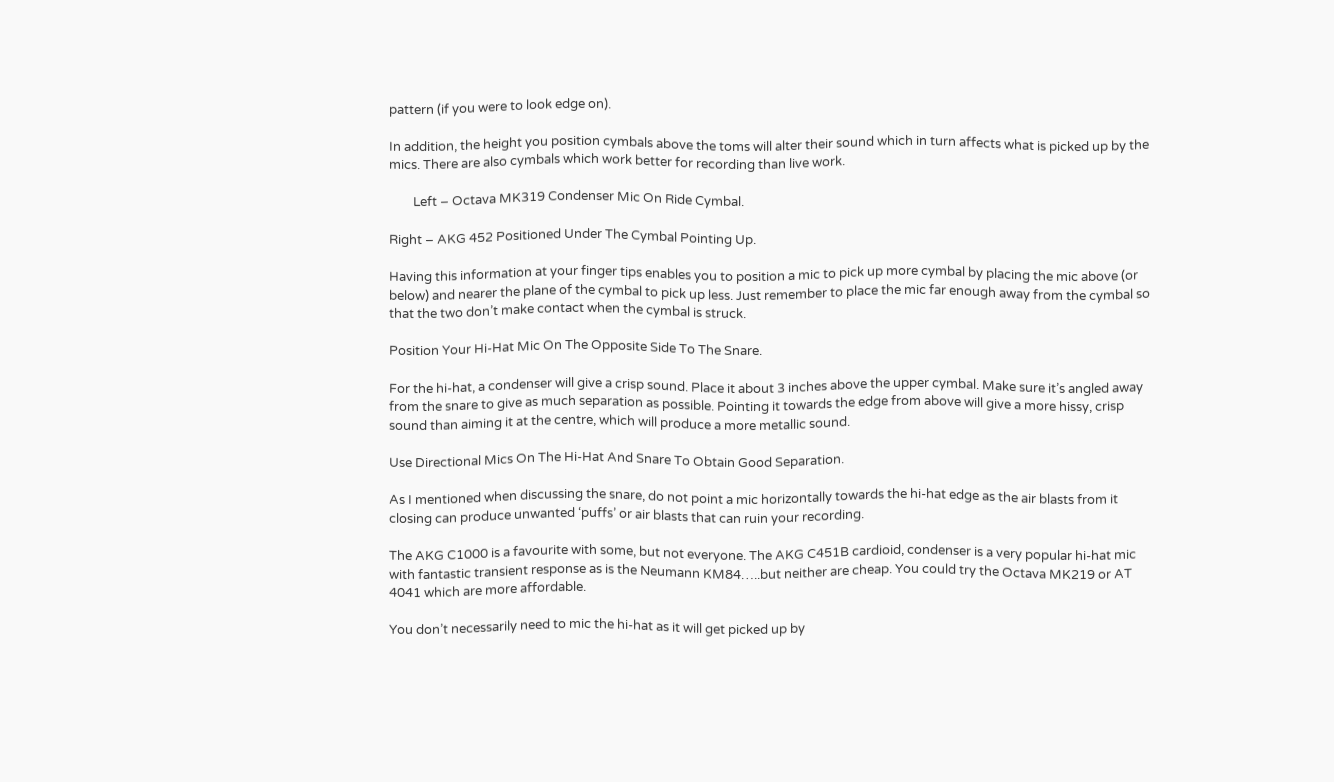pattern (if you were to look edge on).

In addition, the height you position cymbals above the toms will alter their sound which in turn affects what is picked up by the mics. There are also cymbals which work better for recording than live work.

        Left – Octava MK319 Condenser Mic On Ride Cymbal.

Right – AKG 452 Positioned Under The Cymbal Pointing Up.

Having this information at your finger tips enables you to position a mic to pick up more cymbal by placing the mic above (or below) and nearer the plane of the cymbal to pick up less. Just remember to place the mic far enough away from the cymbal so that the two don’t make contact when the cymbal is struck.

Position Your Hi-Hat Mic On The Opposite Side To The Snare.

For the hi-hat, a condenser will give a crisp sound. Place it about 3 inches above the upper cymbal. Make sure it’s angled away from the snare to give as much separation as possible. Pointing it towards the edge from above will give a more hissy, crisp sound than aiming it at the centre, which will produce a more metallic sound.

Use Directional Mics On The Hi-Hat And Snare To Obtain Good Separation.

As I mentioned when discussing the snare, do not point a mic horizontally towards the hi-hat edge as the air blasts from it closing can produce unwanted ‘puffs’ or air blasts that can ruin your recording.

The AKG C1000 is a favourite with some, but not everyone. The AKG C451B cardioid, condenser is a very popular hi-hat mic with fantastic transient response as is the Neumann KM84…..but neither are cheap. You could try the Octava MK219 or AT 4041 which are more affordable.

You don’t necessarily need to mic the hi-hat as it will get picked up by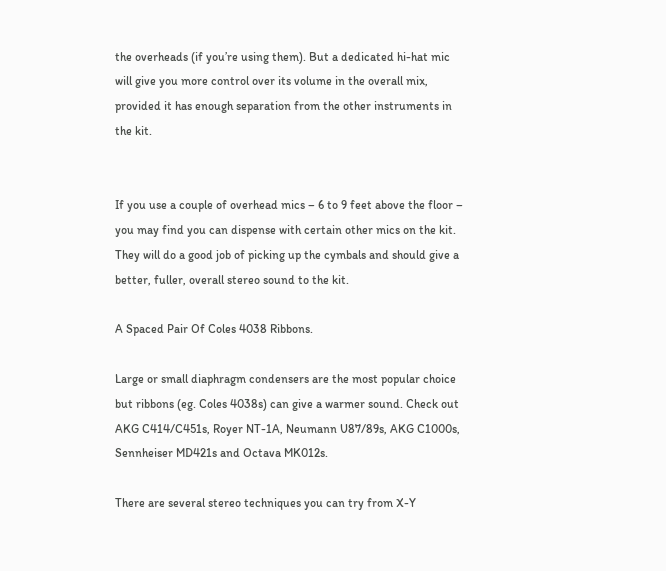the overheads (if you’re using them). But a dedicated hi-hat mic will give you more control over its volume in the overall mix, provided it has enough separation from the other instruments in the kit.


If you use a couple of overhead mics – 6 to 9 feet above the floor – you may find you can dispense with certain other mics on the kit. They will do a good job of picking up the cymbals and should give a better, fuller, overall stereo sound to the kit.

A Spaced Pair Of Coles 4038 Ribbons.

Large or small diaphragm condensers are the most popular choice but ribbons (eg. Coles 4038s) can give a warmer sound. Check out AKG C414/C451s, Royer NT-1A, Neumann U87/89s, AKG C1000s, Sennheiser MD421s and Octava MK012s.

There are several stereo techniques you can try from X-Y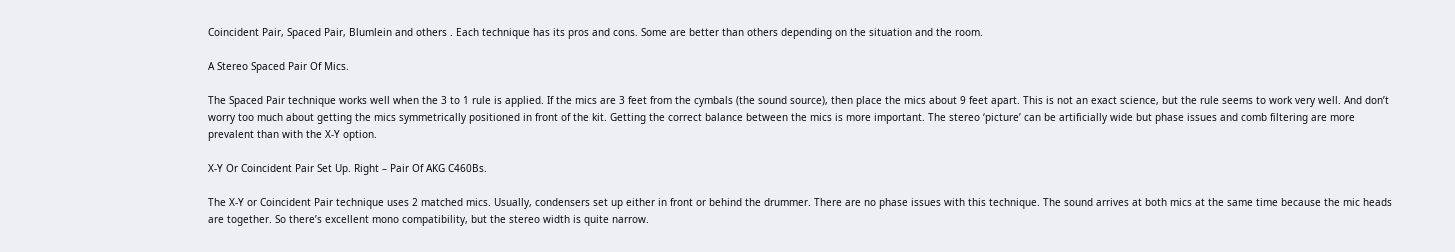Coincident Pair, Spaced Pair, Blumlein and others . Each technique has its pros and cons. Some are better than others depending on the situation and the room.

A Stereo Spaced Pair Of Mics.

The Spaced Pair technique works well when the 3 to 1 rule is applied. If the mics are 3 feet from the cymbals (the sound source), then place the mics about 9 feet apart. This is not an exact science, but the rule seems to work very well. And don’t worry too much about getting the mics symmetrically positioned in front of the kit. Getting the correct balance between the mics is more important. The stereo ‘picture’ can be artificially wide but phase issues and comb filtering are more prevalent than with the X-Y option.

X-Y Or Coincident Pair Set Up. Right – Pair Of AKG C460Bs.

The X-Y or Coincident Pair technique uses 2 matched mics. Usually, condensers set up either in front or behind the drummer. There are no phase issues with this technique. The sound arrives at both mics at the same time because the mic heads are together. So there’s excellent mono compatibility, but the stereo width is quite narrow.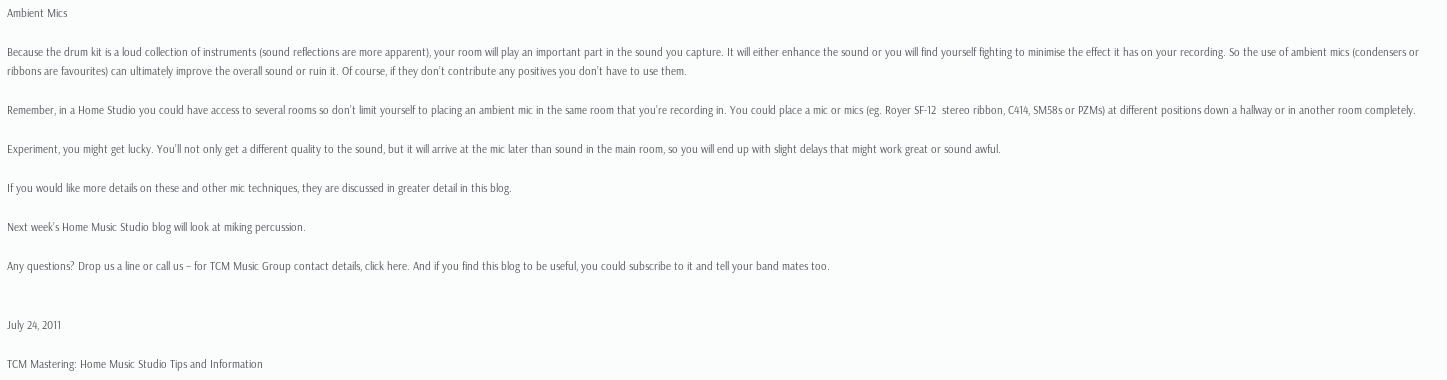Ambient Mics

Because the drum kit is a loud collection of instruments (sound reflections are more apparent), your room will play an important part in the sound you capture. It will either enhance the sound or you will find yourself fighting to minimise the effect it has on your recording. So the use of ambient mics (condensers or ribbons are favourites) can ultimately improve the overall sound or ruin it. Of course, if they don’t contribute any positives you don’t have to use them.

Remember, in a Home Studio you could have access to several rooms so don’t limit yourself to placing an ambient mic in the same room that you’re recording in. You could place a mic or mics (eg. Royer SF-12  stereo ribbon, C414, SM58s or PZMs) at different positions down a hallway or in another room completely.

Experiment, you might get lucky. You’ll not only get a different quality to the sound, but it will arrive at the mic later than sound in the main room, so you will end up with slight delays that might work great or sound awful.

If you would like more details on these and other mic techniques, they are discussed in greater detail in this blog.

Next week’s Home Music Studio blog will look at miking percussion.

Any questions? Drop us a line or call us – for TCM Music Group contact details, click here. And if you find this blog to be useful, you could subscribe to it and tell your band mates too.


July 24, 2011

TCM Mastering: Home Music Studio Tips and Information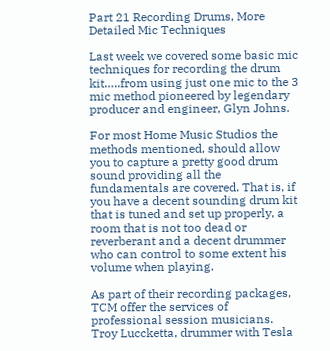Part 21 Recording Drums, More Detailed Mic Techniques

Last week we covered some basic mic techniques for recording the drum kit…..from using just one mic to the 3 mic method pioneered by legendary producer and engineer, Glyn Johns.

For most Home Music Studios the methods mentioned, should allow you to capture a pretty good drum sound providing all the fundamentals are covered. That is, if you have a decent sounding drum kit that is tuned and set up properly, a room that is not too dead or reverberant and a decent drummer who can control to some extent his volume when playing.

As part of their recording packages, TCM offer the services of professional session musicians. Troy Luccketta, drummer with Tesla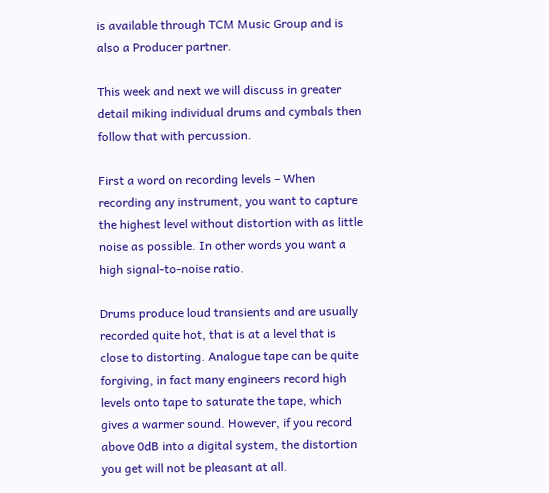is available through TCM Music Group and is also a Producer partner.

This week and next we will discuss in greater detail miking individual drums and cymbals then follow that with percussion.

First a word on recording levels – When recording any instrument, you want to capture the highest level without distortion with as little noise as possible. In other words you want a high signal-to-noise ratio.

Drums produce loud transients and are usually recorded quite hot, that is at a level that is close to distorting. Analogue tape can be quite forgiving, in fact many engineers record high levels onto tape to saturate the tape, which gives a warmer sound. However, if you record above 0dB into a digital system, the distortion you get will not be pleasant at all.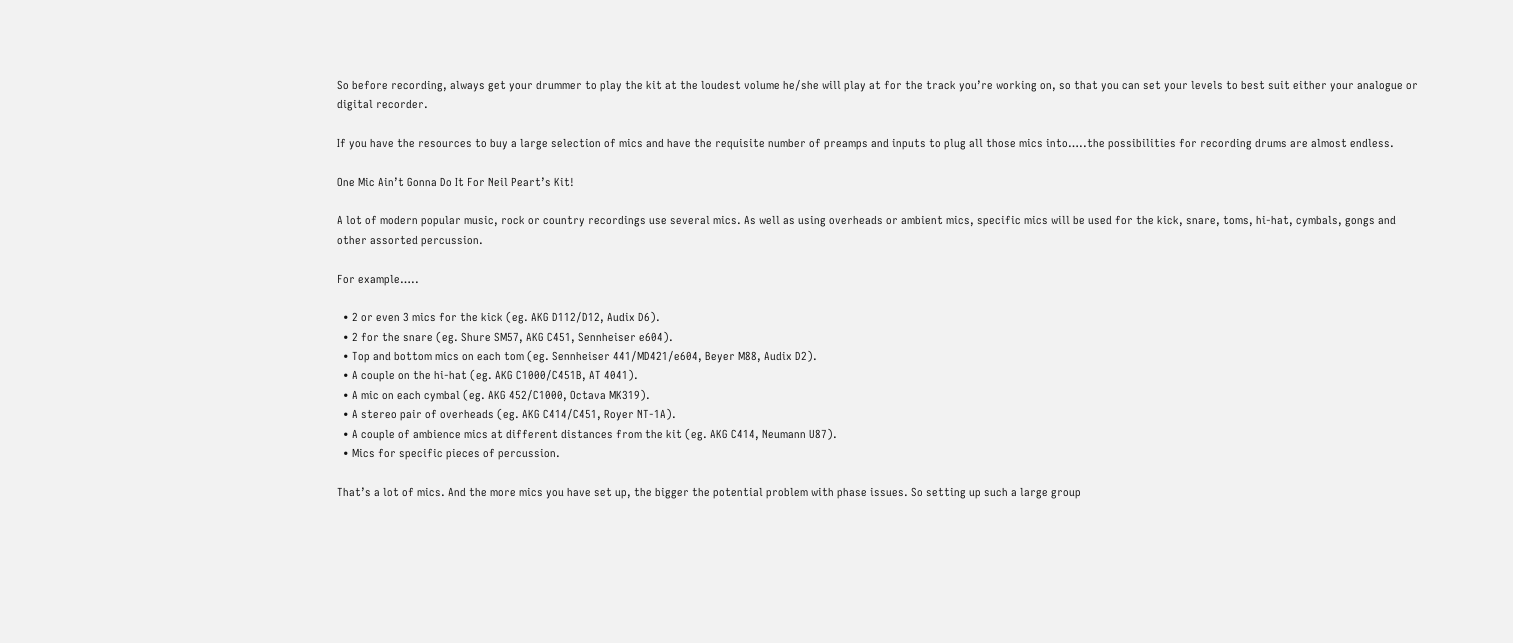So before recording, always get your drummer to play the kit at the loudest volume he/she will play at for the track you’re working on, so that you can set your levels to best suit either your analogue or digital recorder.

If you have the resources to buy a large selection of mics and have the requisite number of preamps and inputs to plug all those mics into…..the possibilities for recording drums are almost endless.

One Mic Ain’t Gonna Do It For Neil Peart’s Kit!

A lot of modern popular music, rock or country recordings use several mics. As well as using overheads or ambient mics, specific mics will be used for the kick, snare, toms, hi-hat, cymbals, gongs and other assorted percussion.

For example…..

  • 2 or even 3 mics for the kick (eg. AKG D112/D12, Audix D6).
  • 2 for the snare (eg. Shure SM57, AKG C451, Sennheiser e604).
  • Top and bottom mics on each tom (eg. Sennheiser 441/MD421/e604, Beyer M88, Audix D2).
  • A couple on the hi-hat (eg. AKG C1000/C451B, AT 4041).
  • A mic on each cymbal (eg. AKG 452/C1000, Octava MK319).
  • A stereo pair of overheads (eg. AKG C414/C451, Royer NT-1A).
  • A couple of ambience mics at different distances from the kit (eg. AKG C414, Neumann U87).
  • Mics for specific pieces of percussion.

That’s a lot of mics. And the more mics you have set up, the bigger the potential problem with phase issues. So setting up such a large group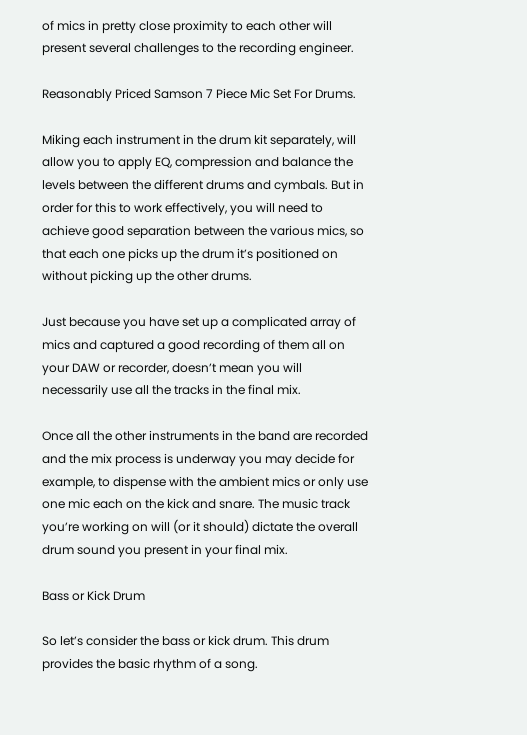of mics in pretty close proximity to each other will present several challenges to the recording engineer.

Reasonably Priced Samson 7 Piece Mic Set For Drums.

Miking each instrument in the drum kit separately, will allow you to apply EQ, compression and balance the levels between the different drums and cymbals. But in order for this to work effectively, you will need to achieve good separation between the various mics, so that each one picks up the drum it’s positioned on without picking up the other drums.

Just because you have set up a complicated array of mics and captured a good recording of them all on your DAW or recorder, doesn’t mean you will necessarily use all the tracks in the final mix.

Once all the other instruments in the band are recorded and the mix process is underway you may decide for example, to dispense with the ambient mics or only use one mic each on the kick and snare. The music track you’re working on will (or it should) dictate the overall drum sound you present in your final mix.

Bass or Kick Drum

So let’s consider the bass or kick drum. This drum provides the basic rhythm of a song.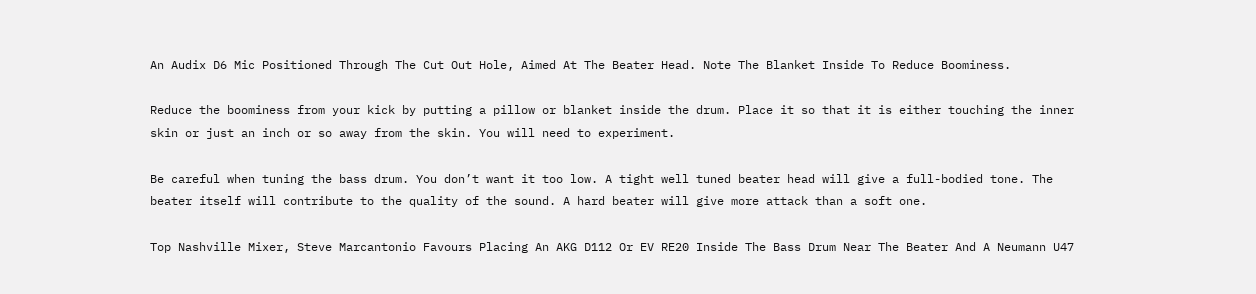An Audix D6 Mic Positioned Through The Cut Out Hole, Aimed At The Beater Head. Note The Blanket Inside To Reduce Boominess.

Reduce the boominess from your kick by putting a pillow or blanket inside the drum. Place it so that it is either touching the inner skin or just an inch or so away from the skin. You will need to experiment.

Be careful when tuning the bass drum. You don’t want it too low. A tight well tuned beater head will give a full-bodied tone. The beater itself will contribute to the quality of the sound. A hard beater will give more attack than a soft one.

Top Nashville Mixer, Steve Marcantonio Favours Placing An AKG D112 Or EV RE20 Inside The Bass Drum Near The Beater And A Neumann U47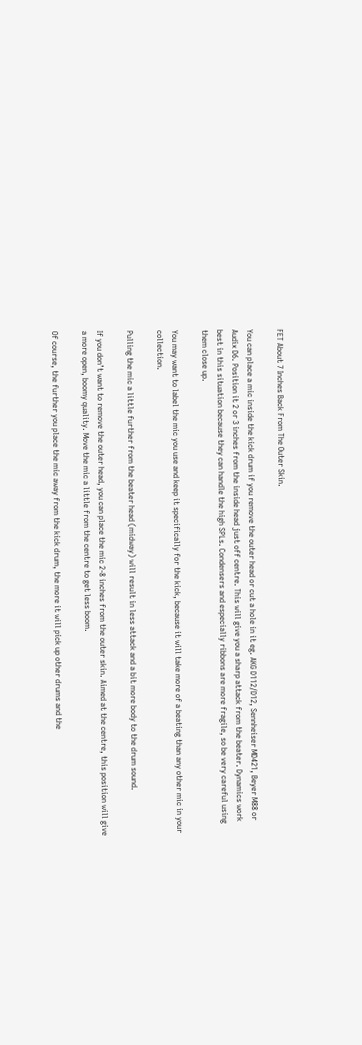FET About 7 Inches Back From The Outer Skin.

You can place a mic inside the kick drum if you remove the outer head or cut a hole in it eg. AKG D112/D12, Sennheiser MD421, Beyer M88 or Audix D6. Position it 2 or 3 inches from the inside head just off centre. This will give you a sharp attack from the beater. Dynamics work best in this situation because they can handle the high SPLs. Condensers and especially ribbons are more fragile, so be very careful using them close up.

You may want to label the mic you use and keep it specifically for the kick, because it will take more of a beating than any other mic in your collection.

Pulling the mic a little further from the beater head (midway) will result in less attack and a bit more body to the drum sound.

If you don’t want to remove the outer head, you can place the mic 2-8 inches from the outer skin. Aimed at the centre, this position will give a more open, boomy quality. Move the mic a little from the centre to get less boom.

Of course, the further you place the mic away from the kick drum, the more it will pick up other drums and the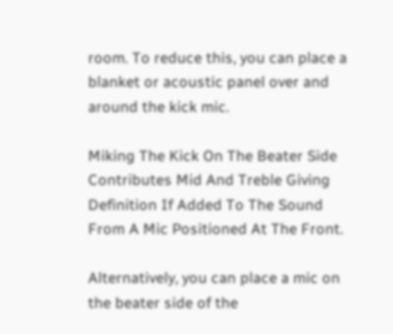room. To reduce this, you can place a blanket or acoustic panel over and around the kick mic.

Miking The Kick On The Beater Side Contributes Mid And Treble Giving Definition If Added To The Sound From A Mic Positioned At The Front.

Alternatively, you can place a mic on the beater side of the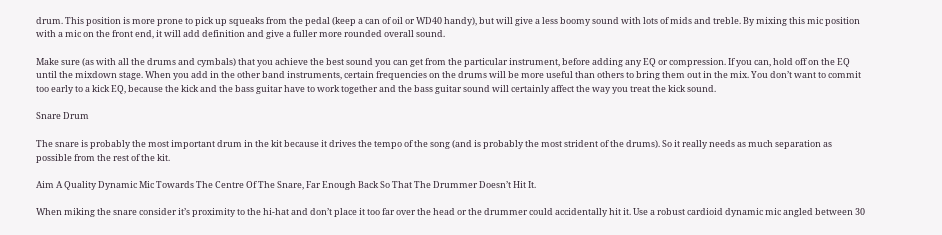drum. This position is more prone to pick up squeaks from the pedal (keep a can of oil or WD40 handy), but will give a less boomy sound with lots of mids and treble. By mixing this mic position with a mic on the front end, it will add definition and give a fuller more rounded overall sound.

Make sure (as with all the drums and cymbals) that you achieve the best sound you can get from the particular instrument, before adding any EQ or compression. If you can, hold off on the EQ until the mixdown stage. When you add in the other band instruments, certain frequencies on the drums will be more useful than others to bring them out in the mix. You don’t want to commit too early to a kick EQ, because the kick and the bass guitar have to work together and the bass guitar sound will certainly affect the way you treat the kick sound.

Snare Drum

The snare is probably the most important drum in the kit because it drives the tempo of the song (and is probably the most strident of the drums). So it really needs as much separation as possible from the rest of the kit.

Aim A Quality Dynamic Mic Towards The Centre Of The Snare, Far Enough Back So That The Drummer Doesn’t Hit It.

When miking the snare consider it’s proximity to the hi-hat and don’t place it too far over the head or the drummer could accidentally hit it. Use a robust cardioid dynamic mic angled between 30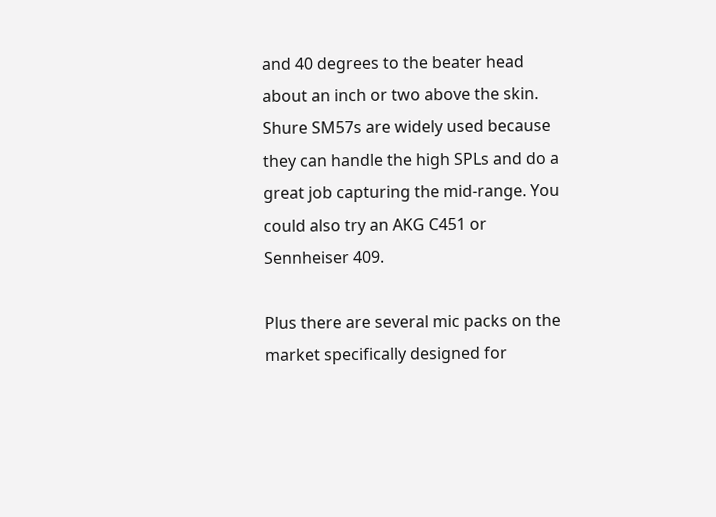and 40 degrees to the beater head about an inch or two above the skin. Shure SM57s are widely used because they can handle the high SPLs and do a great job capturing the mid-range. You could also try an AKG C451 or Sennheiser 409.

Plus there are several mic packs on the market specifically designed for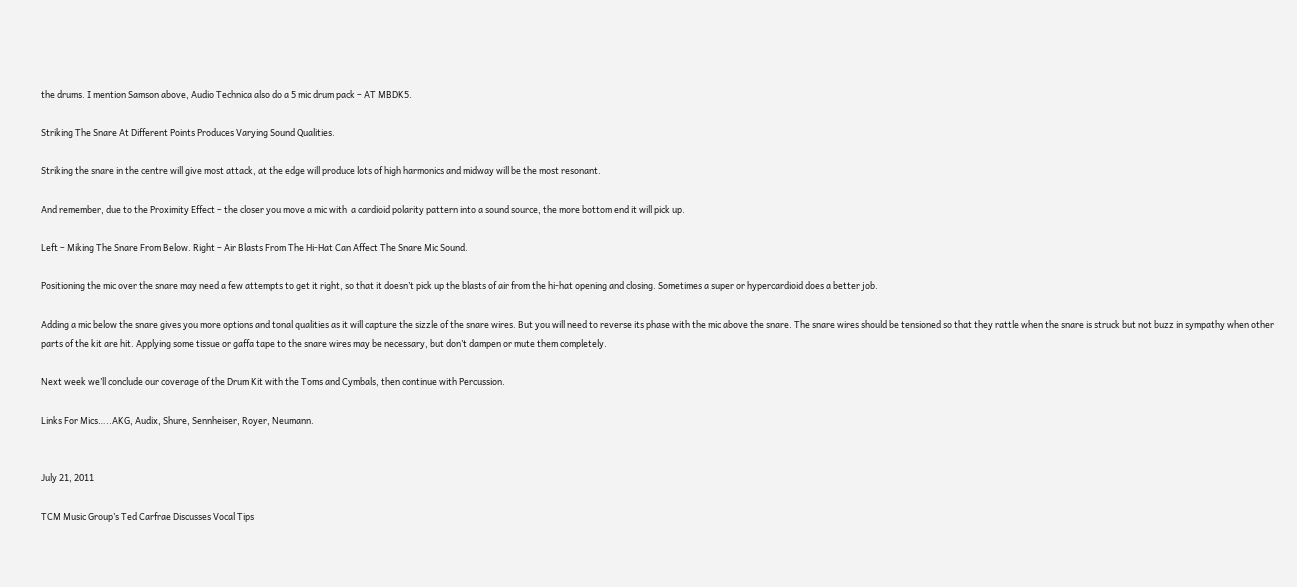the drums. I mention Samson above, Audio Technica also do a 5 mic drum pack – AT MBDK5.

Striking The Snare At Different Points Produces Varying Sound Qualities.

Striking the snare in the centre will give most attack, at the edge will produce lots of high harmonics and midway will be the most resonant.

And remember, due to the Proximity Effect – the closer you move a mic with  a cardioid polarity pattern into a sound source, the more bottom end it will pick up.

Left – Miking The Snare From Below. Right – Air Blasts From The Hi-Hat Can Affect The Snare Mic Sound.

Positioning the mic over the snare may need a few attempts to get it right, so that it doesn’t pick up the blasts of air from the hi-hat opening and closing. Sometimes a super or hypercardioid does a better job.

Adding a mic below the snare gives you more options and tonal qualities as it will capture the sizzle of the snare wires. But you will need to reverse its phase with the mic above the snare. The snare wires should be tensioned so that they rattle when the snare is struck but not buzz in sympathy when other parts of the kit are hit. Applying some tissue or gaffa tape to the snare wires may be necessary, but don’t dampen or mute them completely.

Next week we’ll conclude our coverage of the Drum Kit with the Toms and Cymbals, then continue with Percussion.

Links For Mics…..AKG, Audix, Shure, Sennheiser, Royer, Neumann.


July 21, 2011

TCM Music Group’s Ted Carfrae Discusses Vocal Tips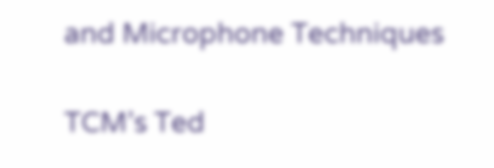and Microphone Techniques

TCM’s Ted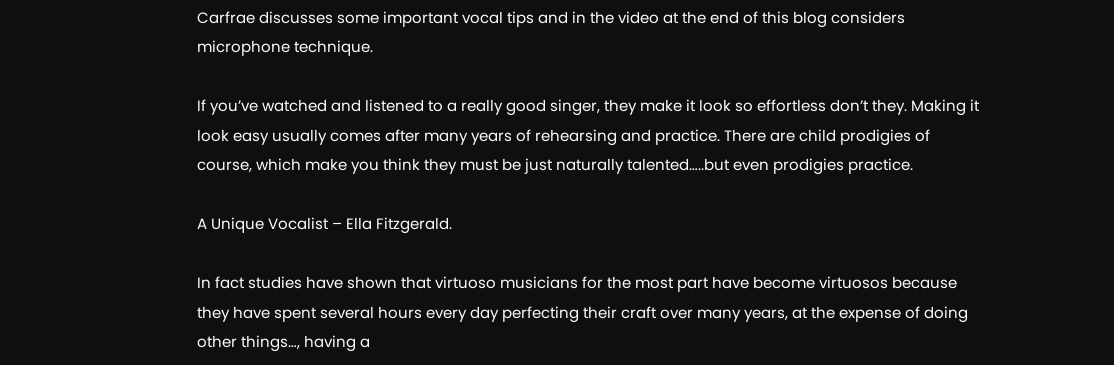Carfrae discusses some important vocal tips and in the video at the end of this blog considers microphone technique.

If you’ve watched and listened to a really good singer, they make it look so effortless don’t they. Making it look easy usually comes after many years of rehearsing and practice. There are child prodigies of course, which make you think they must be just naturally talented…..but even prodigies practice.

A Unique Vocalist – Ella Fitzgerald.

In fact studies have shown that virtuoso musicians for the most part have become virtuosos because they have spent several hours every day perfecting their craft over many years, at the expense of doing other things…, having a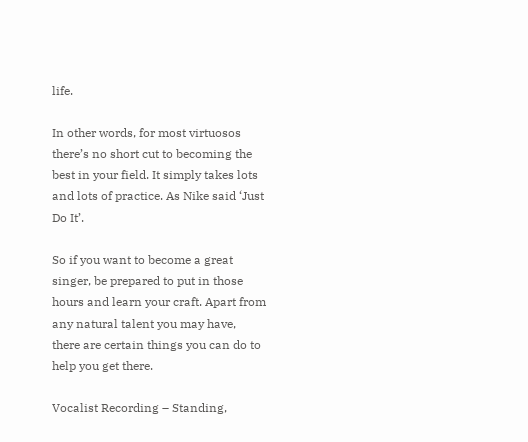life.

In other words, for most virtuosos there’s no short cut to becoming the best in your field. It simply takes lots and lots of practice. As Nike said ‘Just Do It’.

So if you want to become a great singer, be prepared to put in those hours and learn your craft. Apart from any natural talent you may have, there are certain things you can do to help you get there.

Vocalist Recording – Standing,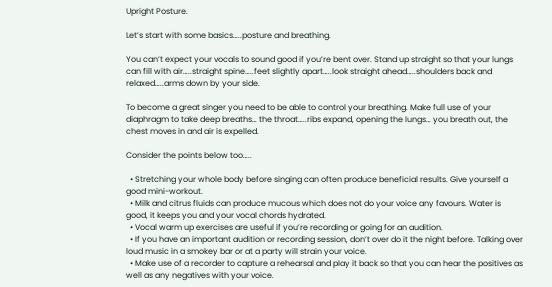Upright Posture.

Let’s start with some basics…..posture and breathing.

You can’t expect your vocals to sound good if you’re bent over. Stand up straight so that your lungs can fill with air…..straight spine…..feet slightly apart…..look straight ahead…..shoulders back and relaxed…..arms down by your side.

To become a great singer you need to be able to control your breathing. Make full use of your diaphragm to take deep breaths… the throat…..ribs expand, opening the lungs… you breath out, the chest moves in and air is expelled.

Consider the points below too…..

  • Stretching your whole body before singing can often produce beneficial results. Give yourself a good mini-workout.
  • Milk and citrus fluids can produce mucous which does not do your voice any favours. Water is good, it keeps you and your vocal chords hydrated.
  • Vocal warm up exercises are useful if you’re recording or going for an audition.
  • If you have an important audition or recording session, don’t over do it the night before. Talking over loud music in a smokey bar or at a party will strain your voice.
  • Make use of a recorder to capture a rehearsal and play it back so that you can hear the positives as well as any negatives with your voice.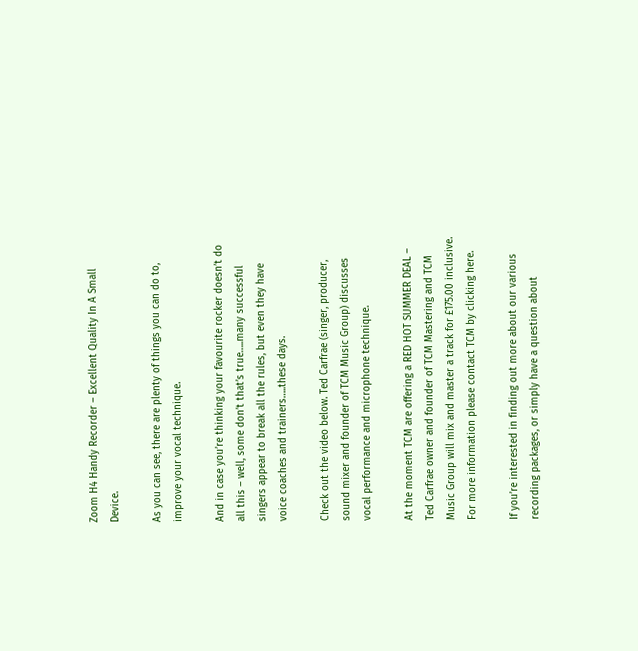Zoom H4 Handy Recorder – Excellent Quality In A Small Device.

As you can see, there are plenty of things you can do to, improve your vocal technique.

And in case you’re thinking your favourite rocker doesn’t do all this – well, some don’t that’s true…..many successful singers appear to break all the rules, but even they have voice coaches and trainers…..these days.

Check out the video below. Ted Carfrae (singer, producer, sound mixer and founder of TCM Music Group) discusses vocal performance and microphone technique.

At the moment TCM are offering a RED HOT SUMMER DEAL – Ted Carfrae owner and founder of TCM Mastering and TCM Music Group will mix and master a track for £175.00 inclusive. For more information please contact TCM by clicking here.

If you’re interested in finding out more about our various recording packages, or simply have a question about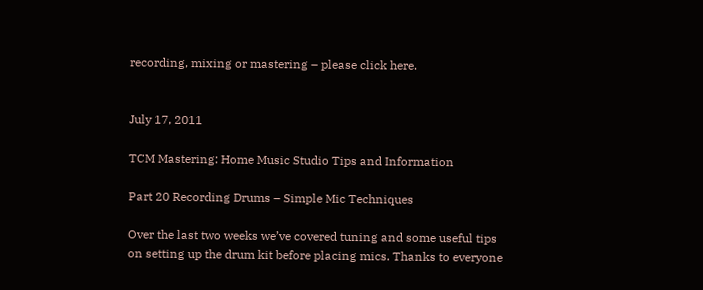recording, mixing or mastering – please click here.


July 17, 2011

TCM Mastering: Home Music Studio Tips and Information

Part 20 Recording Drums – Simple Mic Techniques

Over the last two weeks we’ve covered tuning and some useful tips on setting up the drum kit before placing mics. Thanks to everyone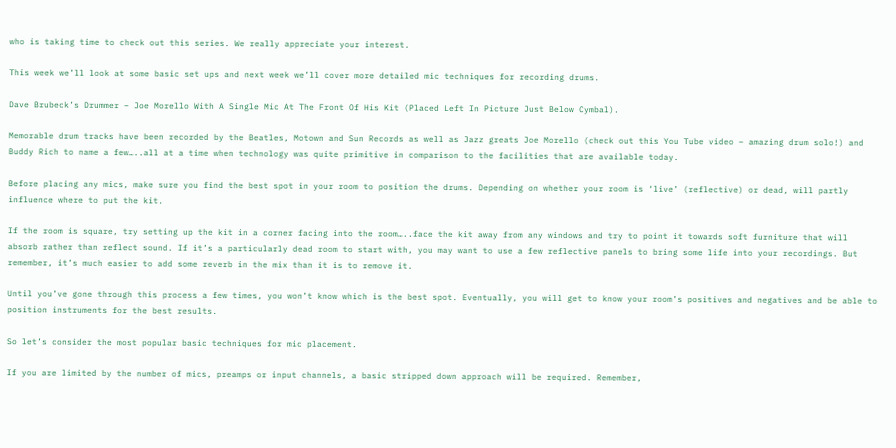who is taking time to check out this series. We really appreciate your interest.

This week we’ll look at some basic set ups and next week we’ll cover more detailed mic techniques for recording drums.

Dave Brubeck’s Drummer – Joe Morello With A Single Mic At The Front Of His Kit (Placed Left In Picture Just Below Cymbal).

Memorable drum tracks have been recorded by the Beatles, Motown and Sun Records as well as Jazz greats Joe Morello (check out this You Tube video – amazing drum solo!) and Buddy Rich to name a few…..all at a time when technology was quite primitive in comparison to the facilities that are available today.

Before placing any mics, make sure you find the best spot in your room to position the drums. Depending on whether your room is ‘live’ (reflective) or dead, will partly influence where to put the kit.

If the room is square, try setting up the kit in a corner facing into the room…..face the kit away from any windows and try to point it towards soft furniture that will absorb rather than reflect sound. If it’s a particularly dead room to start with, you may want to use a few reflective panels to bring some life into your recordings. But remember, it’s much easier to add some reverb in the mix than it is to remove it.

Until you’ve gone through this process a few times, you won’t know which is the best spot. Eventually, you will get to know your room’s positives and negatives and be able to position instruments for the best results.

So let’s consider the most popular basic techniques for mic placement.

If you are limited by the number of mics, preamps or input channels, a basic stripped down approach will be required. Remember,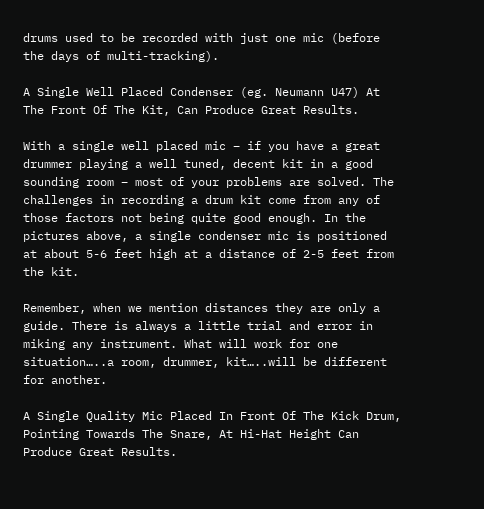drums used to be recorded with just one mic (before the days of multi-tracking).

A Single Well Placed Condenser (eg. Neumann U47) At The Front Of The Kit, Can Produce Great Results.

With a single well placed mic – if you have a great drummer playing a well tuned, decent kit in a good sounding room – most of your problems are solved. The challenges in recording a drum kit come from any of those factors not being quite good enough. In the pictures above, a single condenser mic is positioned at about 5-6 feet high at a distance of 2-5 feet from the kit.

Remember, when we mention distances they are only a guide. There is always a little trial and error in miking any instrument. What will work for one situation…..a room, drummer, kit…..will be different for another.

A Single Quality Mic Placed In Front Of The Kick Drum, Pointing Towards The Snare, At Hi-Hat Height Can Produce Great Results.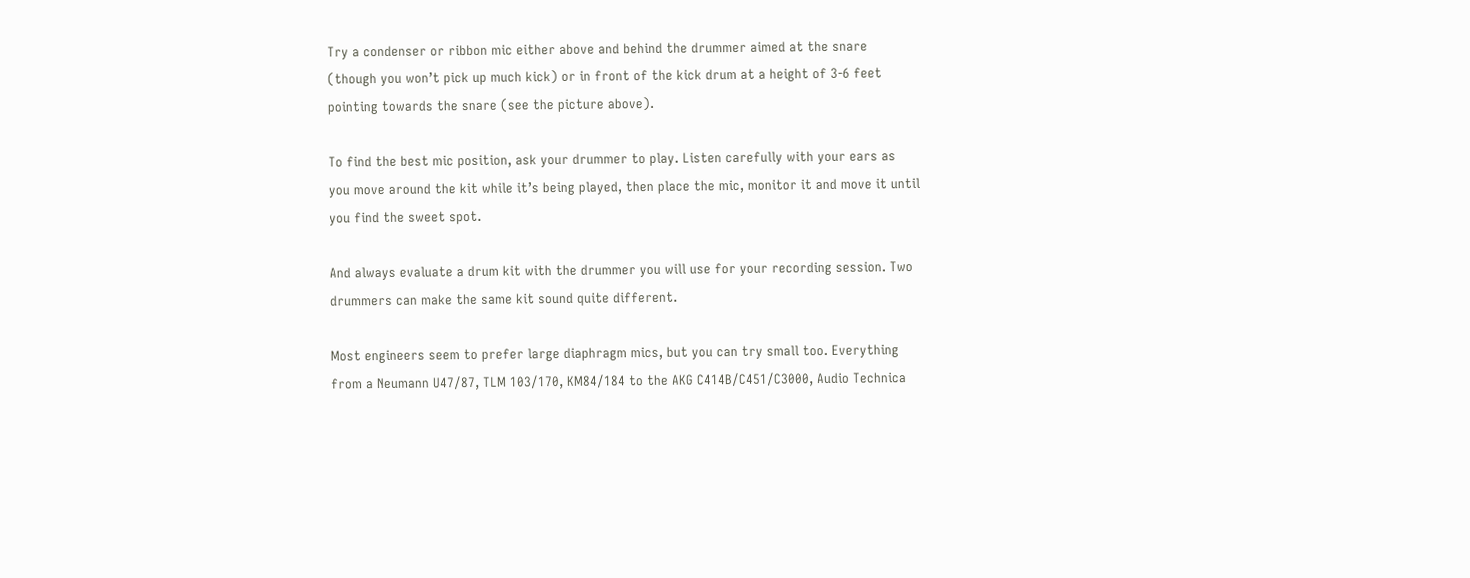Try a condenser or ribbon mic either above and behind the drummer aimed at the snare (though you won’t pick up much kick) or in front of the kick drum at a height of 3-6 feet pointing towards the snare (see the picture above).

To find the best mic position, ask your drummer to play. Listen carefully with your ears as you move around the kit while it’s being played, then place the mic, monitor it and move it until you find the sweet spot.

And always evaluate a drum kit with the drummer you will use for your recording session. Two drummers can make the same kit sound quite different.

Most engineers seem to prefer large diaphragm mics, but you can try small too. Everything from a Neumann U47/87, TLM 103/170, KM84/184 to the AKG C414B/C451/C3000, Audio Technica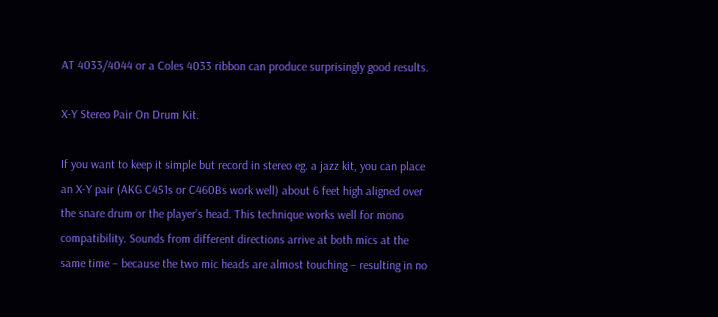AT 4033/4044 or a Coles 4033 ribbon can produce surprisingly good results.

X-Y Stereo Pair On Drum Kit.

If you want to keep it simple but record in stereo eg. a jazz kit, you can place an X-Y pair (AKG C451s or C460Bs work well) about 6 feet high aligned over the snare drum or the player’s head. This technique works well for mono compatibility. Sounds from different directions arrive at both mics at the same time – because the two mic heads are almost touching – resulting in no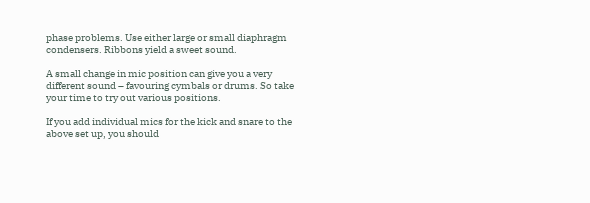phase problems. Use either large or small diaphragm condensers. Ribbons yield a sweet sound.

A small change in mic position can give you a very different sound – favouring cymbals or drums. So take your time to try out various positions.

If you add individual mics for the kick and snare to the above set up, you should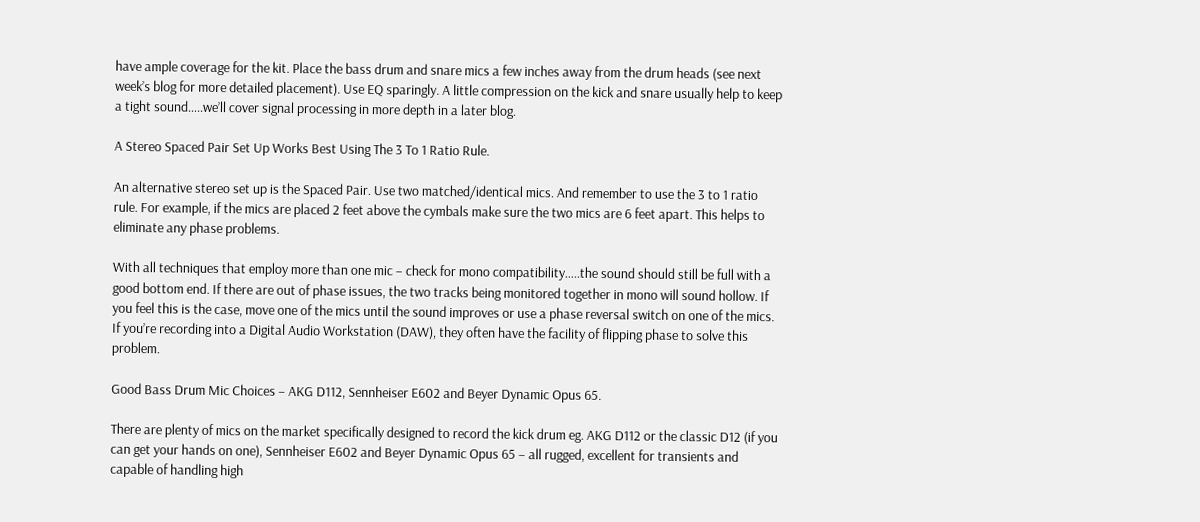have ample coverage for the kit. Place the bass drum and snare mics a few inches away from the drum heads (see next week’s blog for more detailed placement). Use EQ sparingly. A little compression on the kick and snare usually help to keep a tight sound…..we’ll cover signal processing in more depth in a later blog.

A Stereo Spaced Pair Set Up Works Best Using The 3 To 1 Ratio Rule.

An alternative stereo set up is the Spaced Pair. Use two matched/identical mics. And remember to use the 3 to 1 ratio rule. For example, if the mics are placed 2 feet above the cymbals make sure the two mics are 6 feet apart. This helps to eliminate any phase problems.

With all techniques that employ more than one mic – check for mono compatibility…..the sound should still be full with a good bottom end. If there are out of phase issues, the two tracks being monitored together in mono will sound hollow. If you feel this is the case, move one of the mics until the sound improves or use a phase reversal switch on one of the mics. If you’re recording into a Digital Audio Workstation (DAW), they often have the facility of flipping phase to solve this problem.

Good Bass Drum Mic Choices – AKG D112, Sennheiser E602 and Beyer Dynamic Opus 65.

There are plenty of mics on the market specifically designed to record the kick drum eg. AKG D112 or the classic D12 (if you can get your hands on one), Sennheiser E602 and Beyer Dynamic Opus 65 – all rugged, excellent for transients and capable of handling high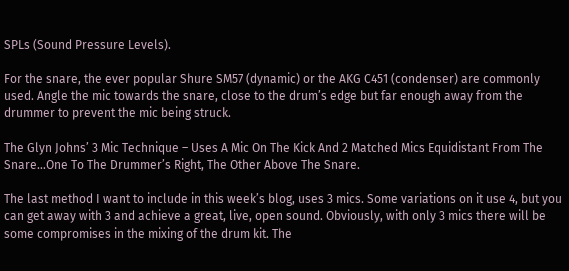SPLs (Sound Pressure Levels).

For the snare, the ever popular Shure SM57 (dynamic) or the AKG C451 (condenser) are commonly used. Angle the mic towards the snare, close to the drum’s edge but far enough away from the drummer to prevent the mic being struck.

The Glyn Johns’ 3 Mic Technique – Uses A Mic On The Kick And 2 Matched Mics Equidistant From The Snare…One To The Drummer’s Right, The Other Above The Snare.

The last method I want to include in this week’s blog, uses 3 mics. Some variations on it use 4, but you can get away with 3 and achieve a great, live, open sound. Obviously, with only 3 mics there will be some compromises in the mixing of the drum kit. The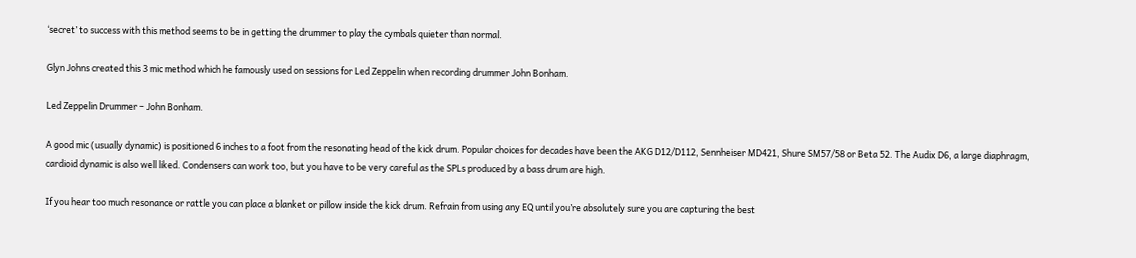‘secret’ to success with this method seems to be in getting the drummer to play the cymbals quieter than normal.

Glyn Johns created this 3 mic method which he famously used on sessions for Led Zeppelin when recording drummer John Bonham.

Led Zeppelin Drummer – John Bonham.

A good mic (usually dynamic) is positioned 6 inches to a foot from the resonating head of the kick drum. Popular choices for decades have been the AKG D12/D112, Sennheiser MD421, Shure SM57/58 or Beta 52. The Audix D6, a large diaphragm, cardioid dynamic is also well liked. Condensers can work too, but you have to be very careful as the SPLs produced by a bass drum are high.

If you hear too much resonance or rattle you can place a blanket or pillow inside the kick drum. Refrain from using any EQ until you’re absolutely sure you are capturing the best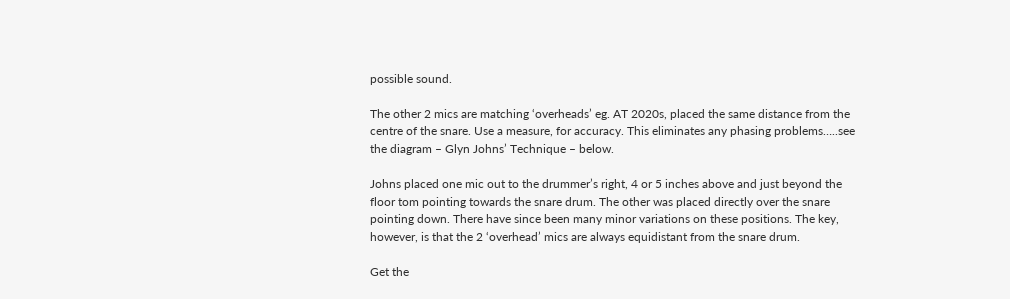possible sound.

The other 2 mics are matching ‘overheads’ eg. AT 2020s, placed the same distance from the centre of the snare. Use a measure, for accuracy. This eliminates any phasing problems…..see the diagram – Glyn Johns’ Technique – below.

Johns placed one mic out to the drummer’s right, 4 or 5 inches above and just beyond the floor tom pointing towards the snare drum. The other was placed directly over the snare pointing down. There have since been many minor variations on these positions. The key, however, is that the 2 ‘overhead’ mics are always equidistant from the snare drum.

Get the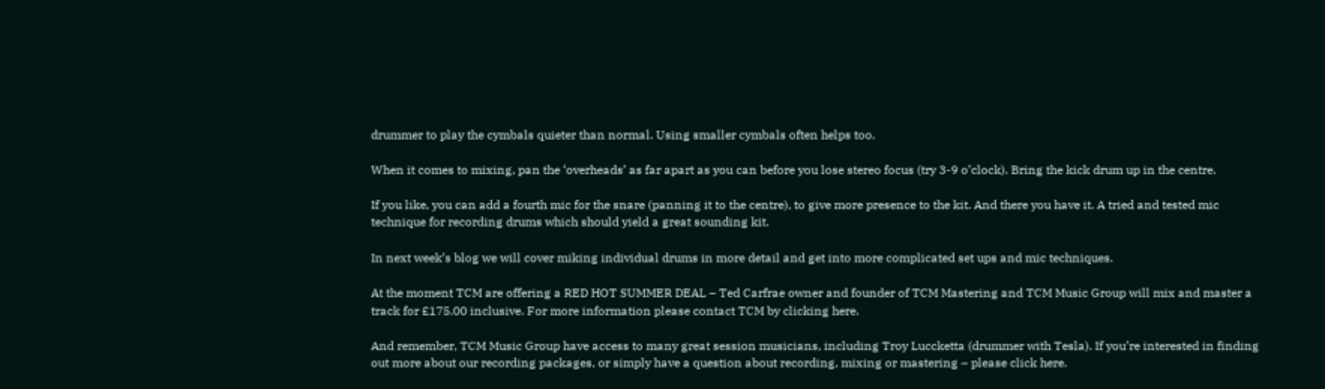drummer to play the cymbals quieter than normal. Using smaller cymbals often helps too.

When it comes to mixing, pan the ‘overheads’ as far apart as you can before you lose stereo focus (try 3-9 o’clock). Bring the kick drum up in the centre.

If you like, you can add a fourth mic for the snare (panning it to the centre), to give more presence to the kit. And there you have it. A tried and tested mic technique for recording drums which should yield a great sounding kit.

In next week’s blog we will cover miking individual drums in more detail and get into more complicated set ups and mic techniques.

At the moment TCM are offering a RED HOT SUMMER DEAL – Ted Carfrae owner and founder of TCM Mastering and TCM Music Group will mix and master a track for £175.00 inclusive. For more information please contact TCM by clicking here.

And remember, TCM Music Group have access to many great session musicians, including Troy Luccketta (drummer with Tesla). If you’re interested in finding out more about our recording packages, or simply have a question about recording, mixing or mastering – please click here.